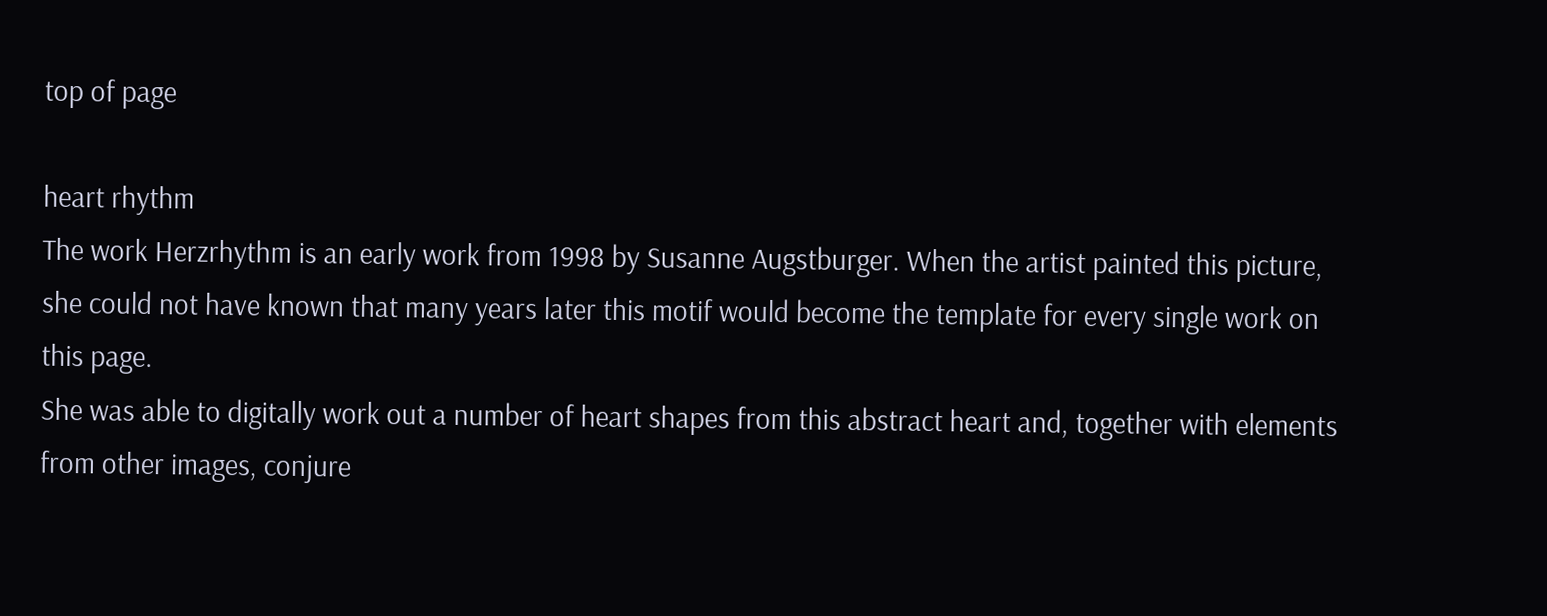top of page

heart rhythm
The work Herzrhythm is an early work from 1998 by Susanne Augstburger. When the artist painted this picture, she could not have known that many years later this motif would become the template for every single work on this page.
She was able to digitally work out a number of heart shapes from this abstract heart and, together with elements from other images, conjure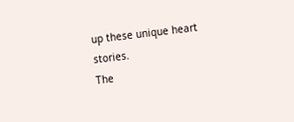up these unique heart stories.
The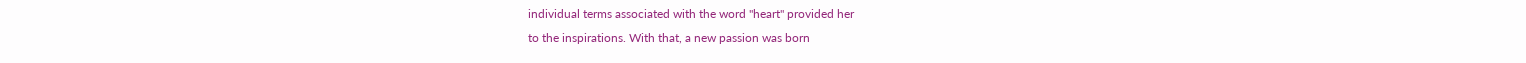individual terms associated with the word "heart" provided her
to the inspirations. With that, a new passion was born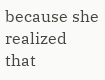because she realized that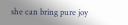she can bring pure joy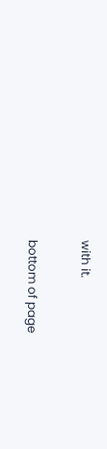with it.

bottom of page